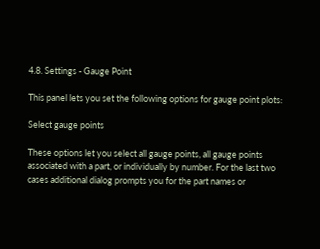4.8. Settings - Gauge Point

This panel lets you set the following options for gauge point plots:

Select gauge points

These options let you select all gauge points, all gauge points associated with a part, or individually by number. For the last two cases additional dialog prompts you for the part names or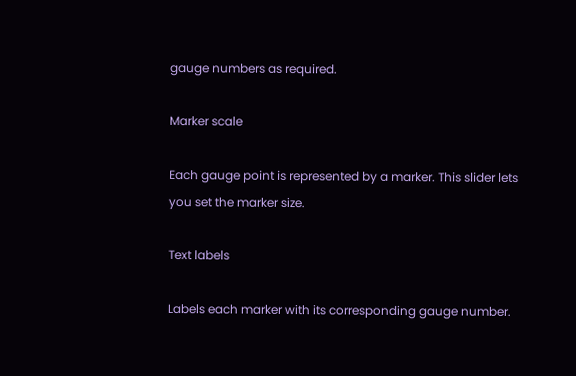gauge numbers as required.

Marker scale

Each gauge point is represented by a marker. This slider lets you set the marker size.

Text labels

Labels each marker with its corresponding gauge number.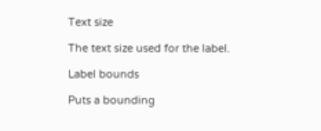Text size

The text size used for the label.

Label bounds

Puts a bounding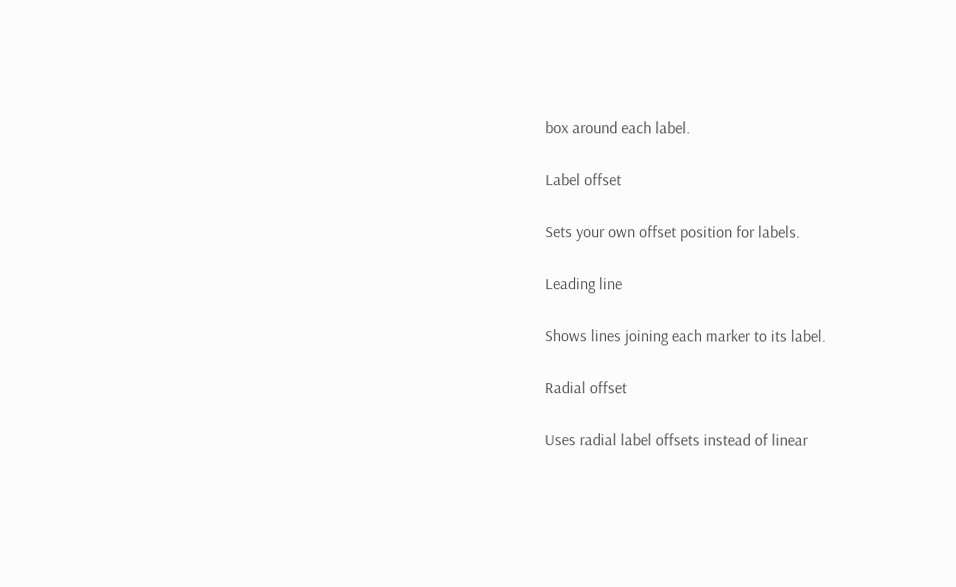box around each label.

Label offset

Sets your own offset position for labels.

Leading line

Shows lines joining each marker to its label.

Radial offset

Uses radial label offsets instead of linear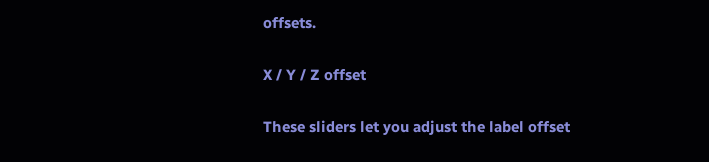offsets.

X / Y / Z offset

These sliders let you adjust the label offset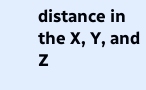distance in the X, Y, and Z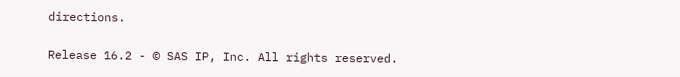directions.

Release 16.2 - © SAS IP, Inc. All rights reserved.